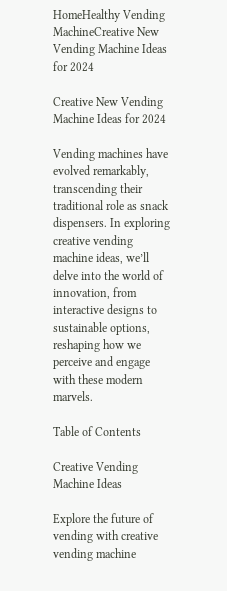HomeHealthy Vending MachineCreative New Vending Machine Ideas for 2024

Creative New Vending Machine Ideas for 2024

Vending machines have evolved remarkably, transcending their traditional role as snack dispensers. In exploring creative vending machine ideas, we’ll delve into the world of innovation, from interactive designs to sustainable options, reshaping how we perceive and engage with these modern marvels.

Table of Contents

Creative Vending Machine Ideas

Explore the future of vending with creative vending machine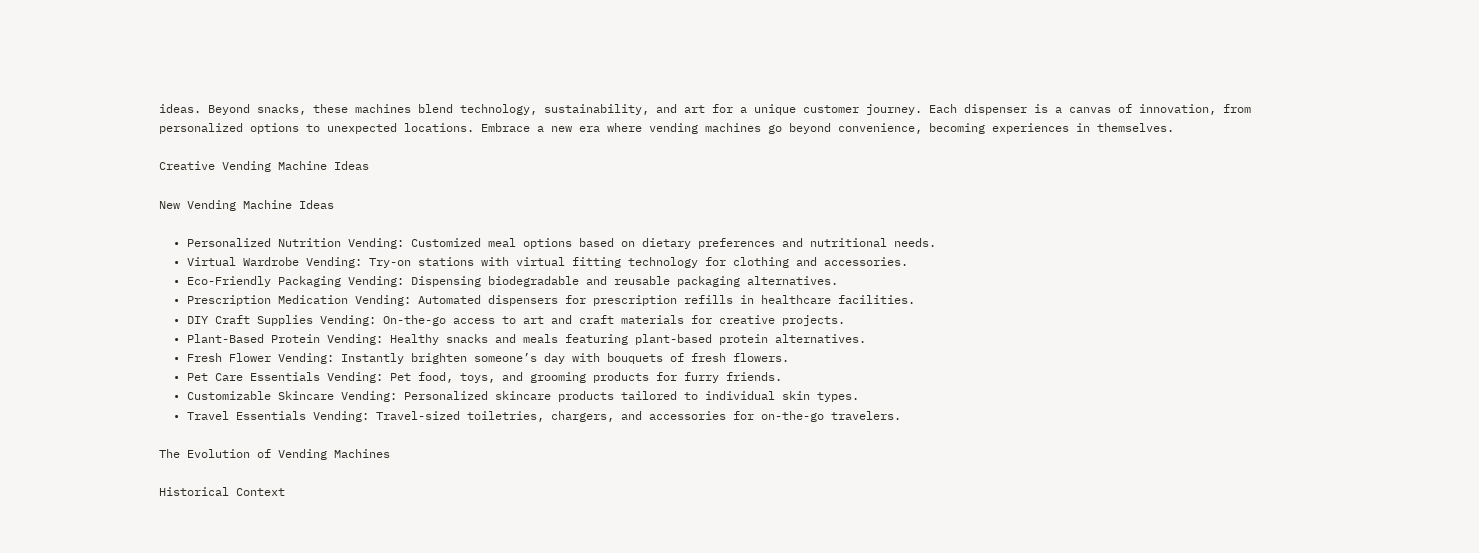ideas. Beyond snacks, these machines blend technology, sustainability, and art for a unique customer journey. Each dispenser is a canvas of innovation, from personalized options to unexpected locations. Embrace a new era where vending machines go beyond convenience, becoming experiences in themselves.

Creative Vending Machine Ideas

New Vending Machine Ideas

  • Personalized Nutrition Vending: Customized meal options based on dietary preferences and nutritional needs.
  • Virtual Wardrobe Vending: Try-on stations with virtual fitting technology for clothing and accessories.
  • Eco-Friendly Packaging Vending: Dispensing biodegradable and reusable packaging alternatives.
  • Prescription Medication Vending: Automated dispensers for prescription refills in healthcare facilities.
  • DIY Craft Supplies Vending: On-the-go access to art and craft materials for creative projects.
  • Plant-Based Protein Vending: Healthy snacks and meals featuring plant-based protein alternatives.
  • Fresh Flower Vending: Instantly brighten someone’s day with bouquets of fresh flowers.
  • Pet Care Essentials Vending: Pet food, toys, and grooming products for furry friends.
  • Customizable Skincare Vending: Personalized skincare products tailored to individual skin types.
  • Travel Essentials Vending: Travel-sized toiletries, chargers, and accessories for on-the-go travelers.

The Evolution of Vending Machines

Historical Context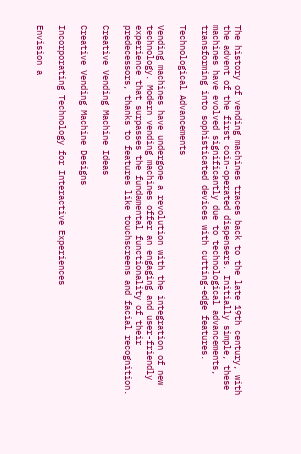The history of vending machines traces back to the late 19th century, with the advent of the first coin-operated dispensers. Initially simple, these machines have evolved significantly due to technological advancements, transforming into sophisticated devices with cutting-edge features.

Technological Advancements

Vending machines have undergone a revolution with the integration of new technology. Modern vending machines offer an engaging and user-friendly experience that surpasses the fundamental functionality of their predecessors, thanks to features like touchscreens and facial recognition.

Creative Vending Machine Ideas

Creative Vending Machine Designs

Incorporating Technology for Interactive Experiences

Envision a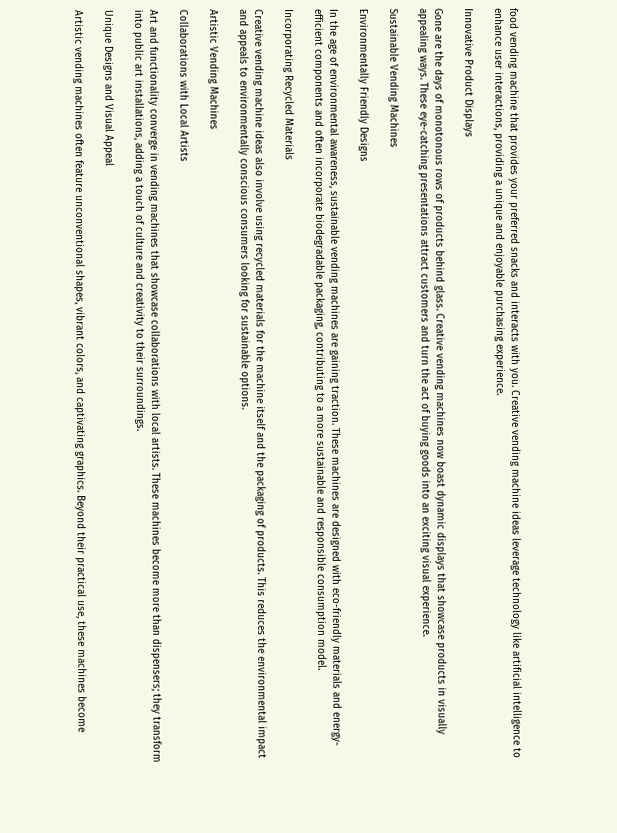food vending machine that provides your preferred snacks and interacts with you. Creative vending machine ideas leverage technology like artificial intelligence to enhance user interactions, providing a unique and enjoyable purchasing experience.

Innovative Product Displays

Gone are the days of monotonous rows of products behind glass. Creative vending machines now boast dynamic displays that showcase products in visually appealing ways. These eye-catching presentations attract customers and turn the act of buying goods into an exciting visual experience.

Sustainable Vending Machines

Environmentally Friendly Designs

In the age of environmental awareness, sustainable vending machines are gaining traction. These machines are designed with eco-friendly materials and energy-efficient components and often incorporate biodegradable packaging, contributing to a more sustainable and responsible consumption model.

Incorporating Recycled Materials

Creative vending machine ideas also involve using recycled materials for the machine itself and the packaging of products. This reduces the environmental impact and appeals to environmentally conscious consumers looking for sustainable options.

Artistic Vending Machines

Collaborations with Local Artists

Art and functionality converge in vending machines that showcase collaborations with local artists. These machines become more than dispensers; they transform into public art installations, adding a touch of culture and creativity to their surroundings.

Unique Designs and Visual Appeal

Artistic vending machines often feature unconventional shapes, vibrant colors, and captivating graphics. Beyond their practical use, these machines become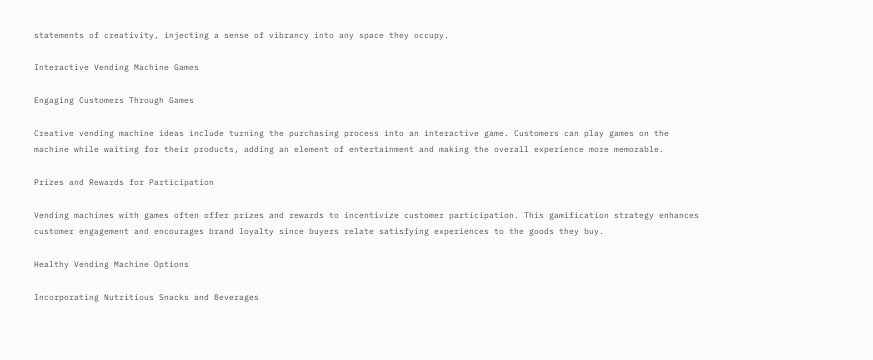statements of creativity, injecting a sense of vibrancy into any space they occupy.

Interactive Vending Machine Games

Engaging Customers Through Games

Creative vending machine ideas include turning the purchasing process into an interactive game. Customers can play games on the machine while waiting for their products, adding an element of entertainment and making the overall experience more memorable.

Prizes and Rewards for Participation

Vending machines with games often offer prizes and rewards to incentivize customer participation. This gamification strategy enhances customer engagement and encourages brand loyalty since buyers relate satisfying experiences to the goods they buy.

Healthy Vending Machine Options

Incorporating Nutritious Snacks and Beverages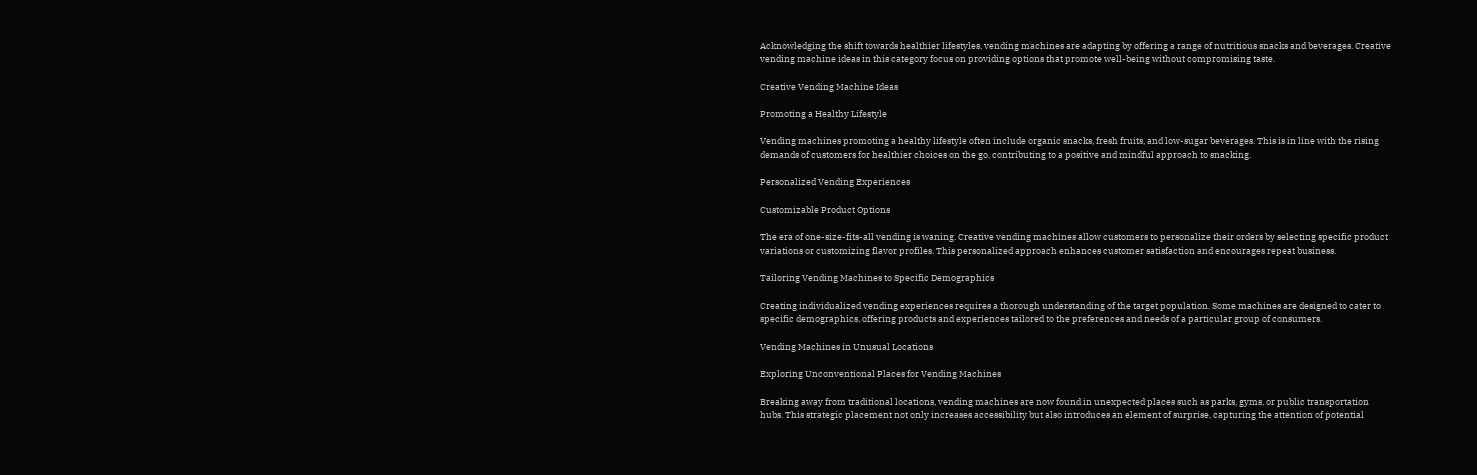Acknowledging the shift towards healthier lifestyles, vending machines are adapting by offering a range of nutritious snacks and beverages. Creative vending machine ideas in this category focus on providing options that promote well-being without compromising taste.

Creative Vending Machine Ideas

Promoting a Healthy Lifestyle

Vending machines promoting a healthy lifestyle often include organic snacks, fresh fruits, and low-sugar beverages. This is in line with the rising demands of customers for healthier choices on the go, contributing to a positive and mindful approach to snacking.

Personalized Vending Experiences

Customizable Product Options

The era of one-size-fits-all vending is waning. Creative vending machines allow customers to personalize their orders by selecting specific product variations or customizing flavor profiles. This personalized approach enhances customer satisfaction and encourages repeat business.

Tailoring Vending Machines to Specific Demographics

Creating individualized vending experiences requires a thorough understanding of the target population. Some machines are designed to cater to specific demographics, offering products and experiences tailored to the preferences and needs of a particular group of consumers.

Vending Machines in Unusual Locations

Exploring Unconventional Places for Vending Machines

Breaking away from traditional locations, vending machines are now found in unexpected places such as parks, gyms, or public transportation hubs. This strategic placement not only increases accessibility but also introduces an element of surprise, capturing the attention of potential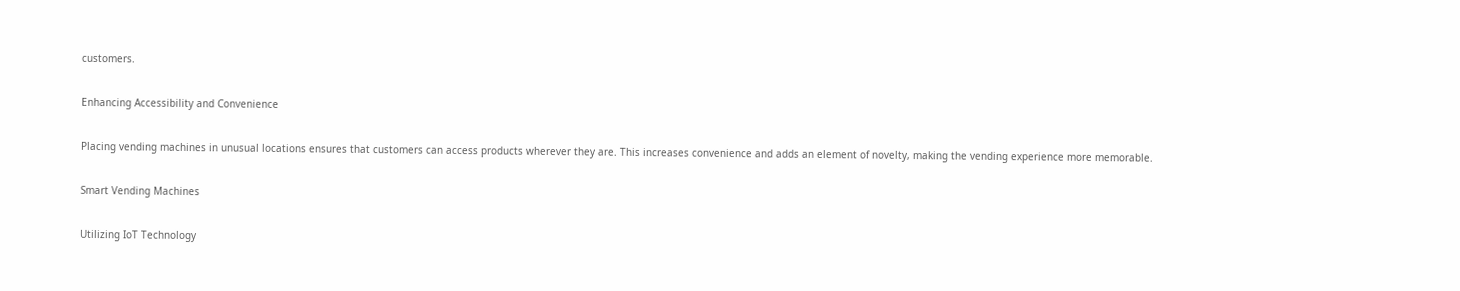customers.

Enhancing Accessibility and Convenience

Placing vending machines in unusual locations ensures that customers can access products wherever they are. This increases convenience and adds an element of novelty, making the vending experience more memorable.

Smart Vending Machines

Utilizing IoT Technology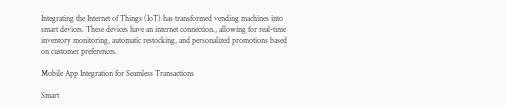Integrating the Internet of Things (IoT) has transformed vending machines into smart devices. These devices have an internet connection., allowing for real-time inventory monitoring, automatic restocking, and personalized promotions based on customer preferences.

Mobile App Integration for Seamless Transactions

Smart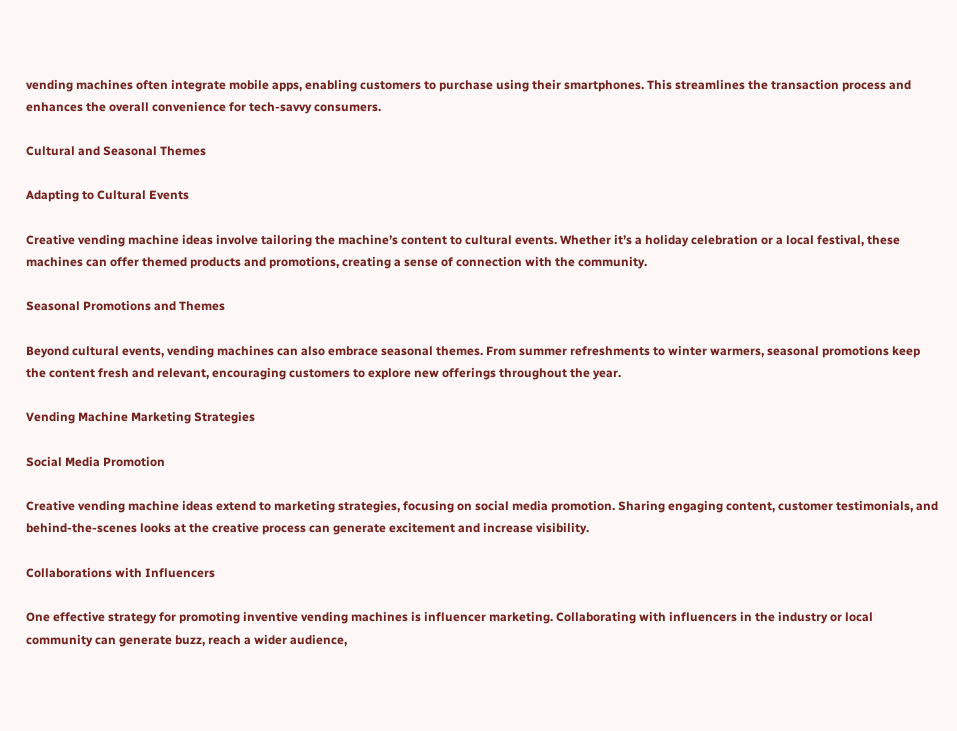vending machines often integrate mobile apps, enabling customers to purchase using their smartphones. This streamlines the transaction process and enhances the overall convenience for tech-savvy consumers.

Cultural and Seasonal Themes

Adapting to Cultural Events

Creative vending machine ideas involve tailoring the machine’s content to cultural events. Whether it’s a holiday celebration or a local festival, these machines can offer themed products and promotions, creating a sense of connection with the community.

Seasonal Promotions and Themes

Beyond cultural events, vending machines can also embrace seasonal themes. From summer refreshments to winter warmers, seasonal promotions keep the content fresh and relevant, encouraging customers to explore new offerings throughout the year.

Vending Machine Marketing Strategies

Social Media Promotion

Creative vending machine ideas extend to marketing strategies, focusing on social media promotion. Sharing engaging content, customer testimonials, and behind-the-scenes looks at the creative process can generate excitement and increase visibility.

Collaborations with Influencers

One effective strategy for promoting inventive vending machines is influencer marketing. Collaborating with influencers in the industry or local community can generate buzz, reach a wider audience,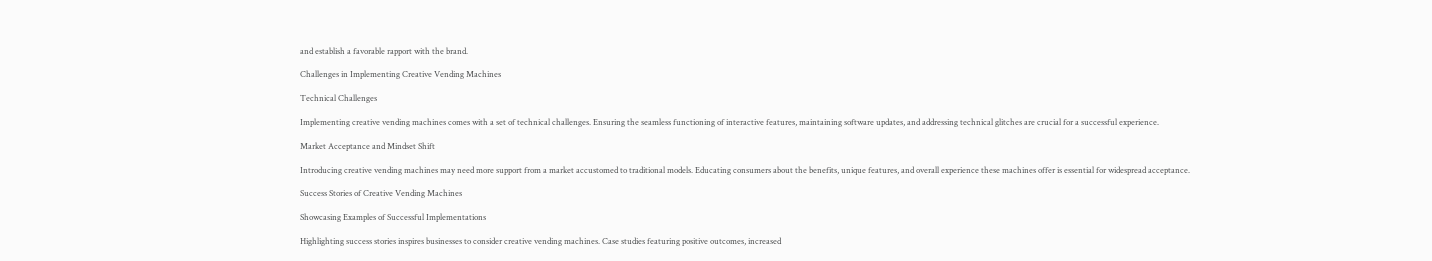and establish a favorable rapport with the brand.

Challenges in Implementing Creative Vending Machines

Technical Challenges

Implementing creative vending machines comes with a set of technical challenges. Ensuring the seamless functioning of interactive features, maintaining software updates, and addressing technical glitches are crucial for a successful experience.

Market Acceptance and Mindset Shift

Introducing creative vending machines may need more support from a market accustomed to traditional models. Educating consumers about the benefits, unique features, and overall experience these machines offer is essential for widespread acceptance.

Success Stories of Creative Vending Machines

Showcasing Examples of Successful Implementations

Highlighting success stories inspires businesses to consider creative vending machines. Case studies featuring positive outcomes, increased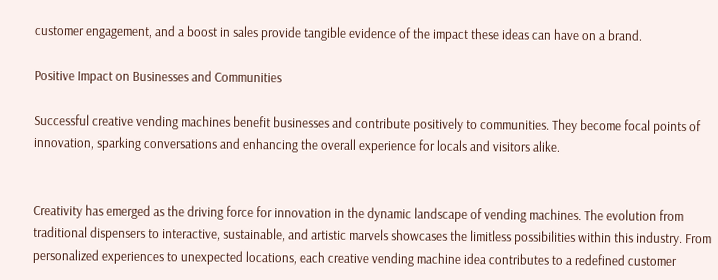customer engagement, and a boost in sales provide tangible evidence of the impact these ideas can have on a brand.

Positive Impact on Businesses and Communities

Successful creative vending machines benefit businesses and contribute positively to communities. They become focal points of innovation, sparking conversations and enhancing the overall experience for locals and visitors alike.


Creativity has emerged as the driving force for innovation in the dynamic landscape of vending machines. The evolution from traditional dispensers to interactive, sustainable, and artistic marvels showcases the limitless possibilities within this industry. From personalized experiences to unexpected locations, each creative vending machine idea contributes to a redefined customer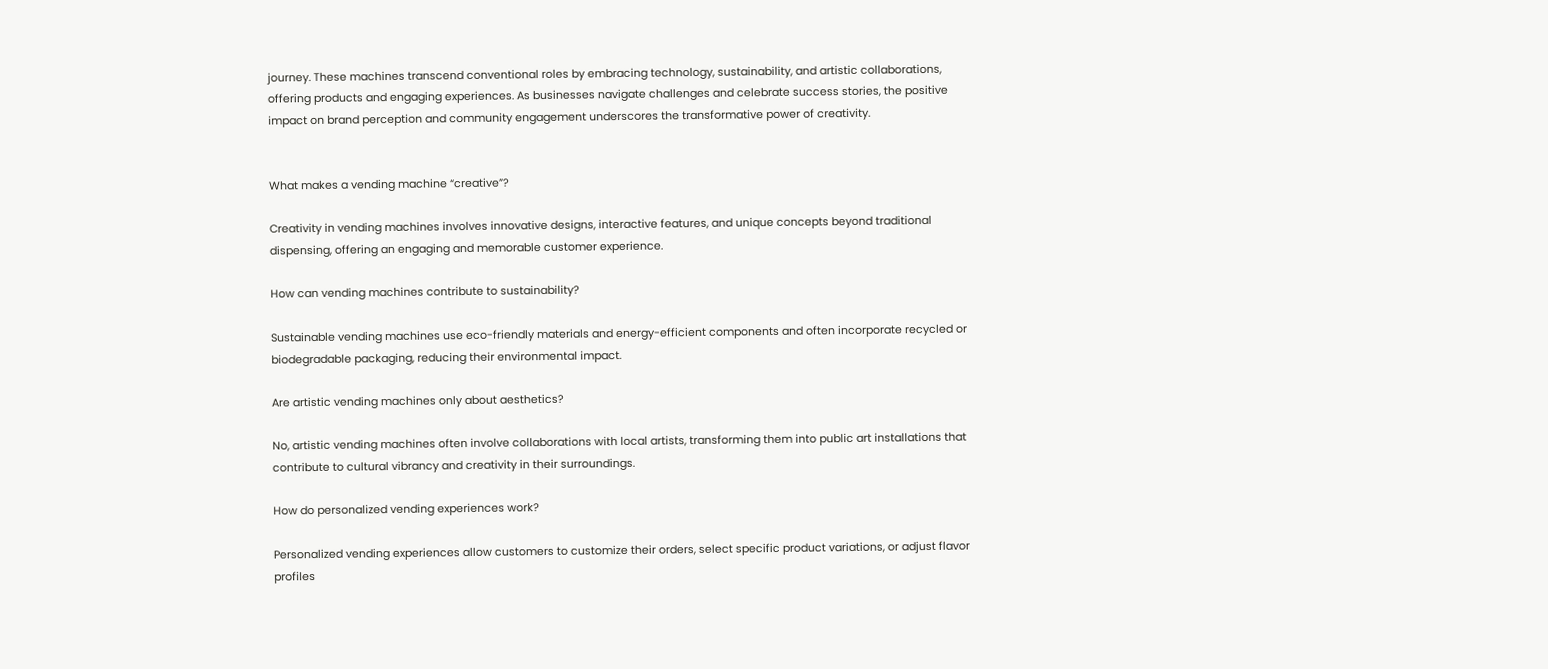journey. These machines transcend conventional roles by embracing technology, sustainability, and artistic collaborations, offering products and engaging experiences. As businesses navigate challenges and celebrate success stories, the positive impact on brand perception and community engagement underscores the transformative power of creativity.


What makes a vending machine “creative”?

Creativity in vending machines involves innovative designs, interactive features, and unique concepts beyond traditional dispensing, offering an engaging and memorable customer experience.

How can vending machines contribute to sustainability?

Sustainable vending machines use eco-friendly materials and energy-efficient components and often incorporate recycled or biodegradable packaging, reducing their environmental impact.

Are artistic vending machines only about aesthetics?

No, artistic vending machines often involve collaborations with local artists, transforming them into public art installations that contribute to cultural vibrancy and creativity in their surroundings.

How do personalized vending experiences work?

Personalized vending experiences allow customers to customize their orders, select specific product variations, or adjust flavor profiles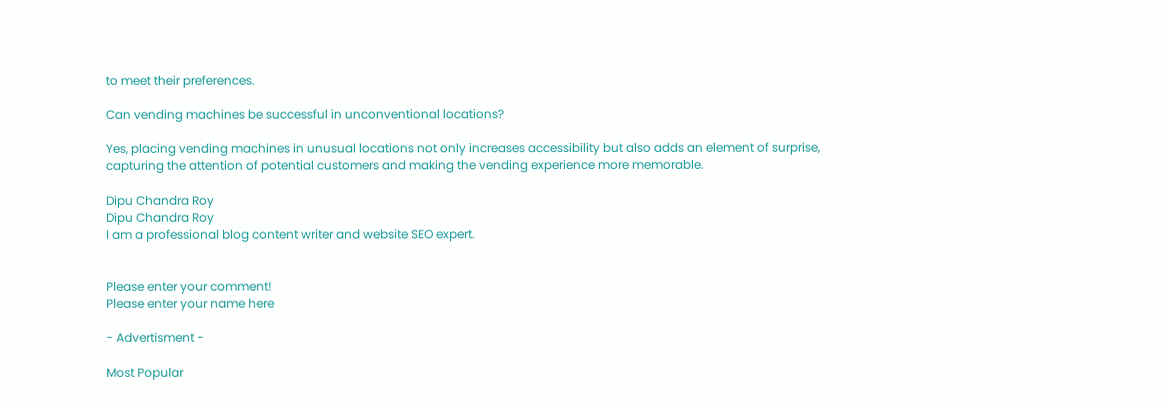to meet their preferences.

Can vending machines be successful in unconventional locations?

Yes, placing vending machines in unusual locations not only increases accessibility but also adds an element of surprise, capturing the attention of potential customers and making the vending experience more memorable.

Dipu Chandra Roy
Dipu Chandra Roy
I am a professional blog content writer and website SEO expert.


Please enter your comment!
Please enter your name here

- Advertisment -

Most Popular